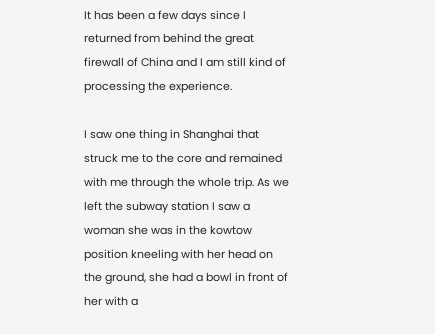It has been a few days since I returned from behind the great firewall of China and I am still kind of processing the experience.

I saw one thing in Shanghai that struck me to the core and remained with me through the whole trip. As we left the subway station I saw a woman she was in the kowtow position kneeling with her head on the ground, she had a bowl in front of her with a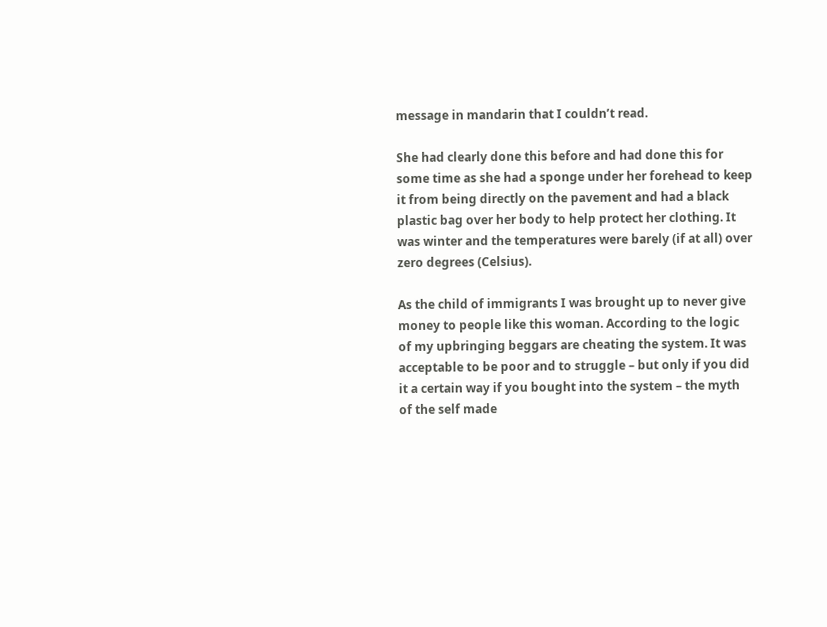message in mandarin that I couldn’t read.

She had clearly done this before and had done this for some time as she had a sponge under her forehead to keep it from being directly on the pavement and had a black plastic bag over her body to help protect her clothing. It was winter and the temperatures were barely (if at all) over zero degrees (Celsius).

As the child of immigrants I was brought up to never give money to people like this woman. According to the logic of my upbringing beggars are cheating the system. It was acceptable to be poor and to struggle – but only if you did it a certain way if you bought into the system – the myth of the self made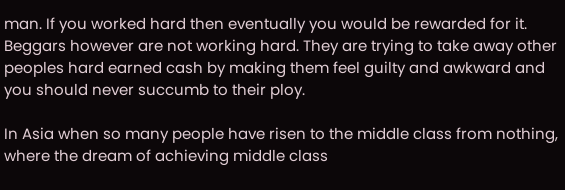man. If you worked hard then eventually you would be rewarded for it. Beggars however are not working hard. They are trying to take away other peoples hard earned cash by making them feel guilty and awkward and you should never succumb to their ploy.

In Asia when so many people have risen to the middle class from nothing, where the dream of achieving middle class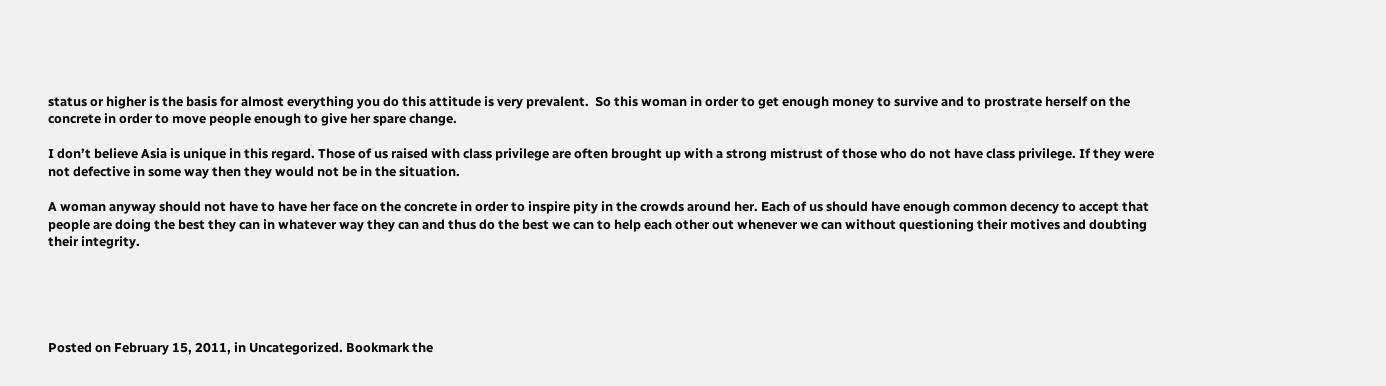status or higher is the basis for almost everything you do this attitude is very prevalent.  So this woman in order to get enough money to survive and to prostrate herself on the concrete in order to move people enough to give her spare change.

I don’t believe Asia is unique in this regard. Those of us raised with class privilege are often brought up with a strong mistrust of those who do not have class privilege. If they were not defective in some way then they would not be in the situation.

A woman anyway should not have to have her face on the concrete in order to inspire pity in the crowds around her. Each of us should have enough common decency to accept that people are doing the best they can in whatever way they can and thus do the best we can to help each other out whenever we can without questioning their motives and doubting their integrity.





Posted on February 15, 2011, in Uncategorized. Bookmark the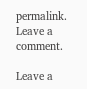permalink. Leave a comment.

Leave a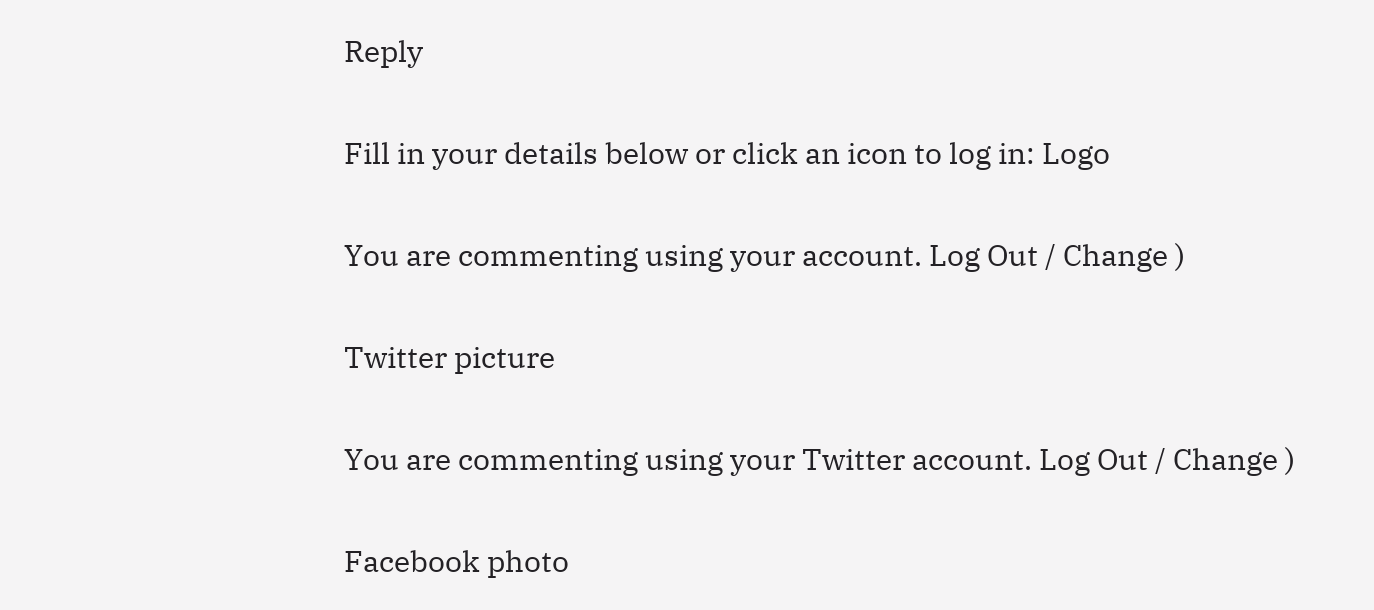Reply

Fill in your details below or click an icon to log in: Logo

You are commenting using your account. Log Out / Change )

Twitter picture

You are commenting using your Twitter account. Log Out / Change )

Facebook photo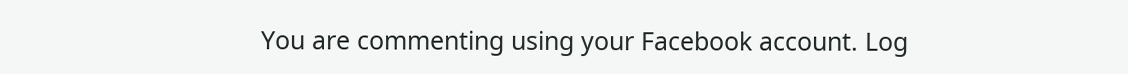You are commenting using your Facebook account. Log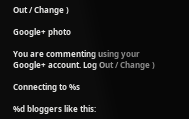Out / Change )

Google+ photo

You are commenting using your Google+ account. Log Out / Change )

Connecting to %s

%d bloggers like this: